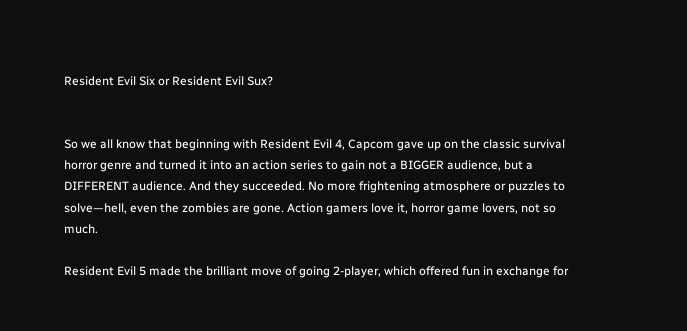Resident Evil Six or Resident Evil Sux?


So we all know that beginning with Resident Evil 4, Capcom gave up on the classic survival horror genre and turned it into an action series to gain not a BIGGER audience, but a DIFFERENT audience. And they succeeded. No more frightening atmosphere or puzzles to solve—hell, even the zombies are gone. Action gamers love it, horror game lovers, not so much.

Resident Evil 5 made the brilliant move of going 2-player, which offered fun in exchange for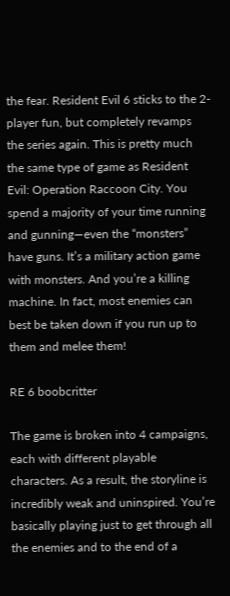the fear. Resident Evil 6 sticks to the 2-player fun, but completely revamps the series again. This is pretty much the same type of game as Resident Evil: Operation Raccoon City. You spend a majority of your time running and gunning—even the “monsters” have guns. It’s a military action game with monsters. And you’re a killing machine. In fact, most enemies can best be taken down if you run up to them and melee them!

RE 6 boobcritter

The game is broken into 4 campaigns, each with different playable characters. As a result, the storyline is incredibly weak and uninspired. You’re basically playing just to get through all the enemies and to the end of a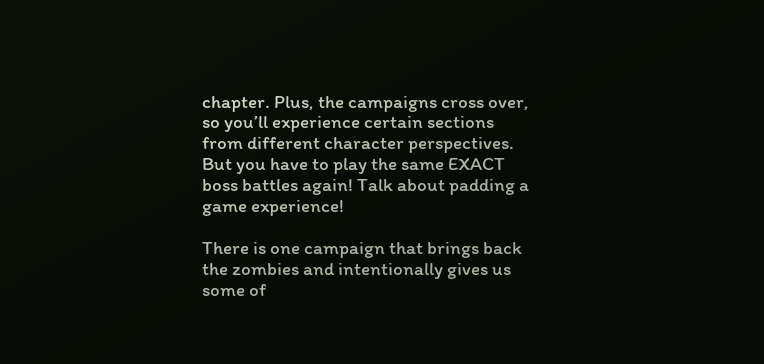chapter. Plus, the campaigns cross over, so you’ll experience certain sections from different character perspectives. But you have to play the same EXACT boss battles again! Talk about padding a game experience!

There is one campaign that brings back the zombies and intentionally gives us some of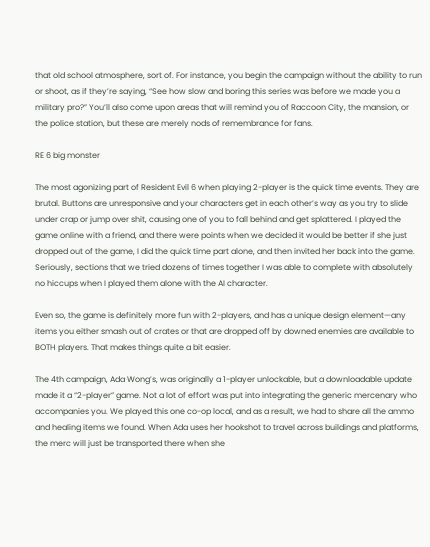that old school atmosphere, sort of. For instance, you begin the campaign without the ability to run or shoot, as if they’re saying, “See how slow and boring this series was before we made you a military pro?” You’ll also come upon areas that will remind you of Raccoon City, the mansion, or the police station, but these are merely nods of remembrance for fans.

RE 6 big monster

The most agonizing part of Resident Evil 6 when playing 2-player is the quick time events. They are brutal. Buttons are unresponsive and your characters get in each other’s way as you try to slide under crap or jump over shit, causing one of you to fall behind and get splattered. I played the game online with a friend, and there were points when we decided it would be better if she just dropped out of the game, I did the quick time part alone, and then invited her back into the game. Seriously, sections that we tried dozens of times together I was able to complete with absolutely no hiccups when I played them alone with the AI character.

Even so, the game is definitely more fun with 2-players, and has a unique design element—any items you either smash out of crates or that are dropped off by downed enemies are available to BOTH players. That makes things quite a bit easier.

The 4th campaign, Ada Wong’s, was originally a 1-player unlockable, but a downloadable update made it a “2-player” game. Not a lot of effort was put into integrating the generic mercenary who accompanies you. We played this one co-op local, and as a result, we had to share all the ammo and healing items we found. When Ada uses her hookshot to travel across buildings and platforms, the merc will just be transported there when she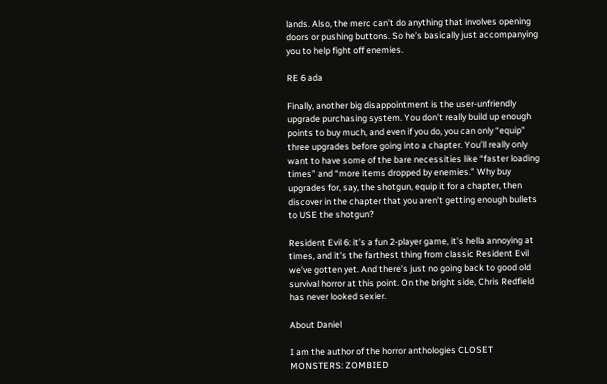lands. Also, the merc can’t do anything that involves opening doors or pushing buttons. So he’s basically just accompanying you to help fight off enemies.

RE 6 ada

Finally, another big disappointment is the user-unfriendly upgrade purchasing system. You don’t really build up enough points to buy much, and even if you do, you can only “equip” three upgrades before going into a chapter. You’ll really only want to have some of the bare necessities like “faster loading times” and “more items dropped by enemies.” Why buy upgrades for, say, the shotgun, equip it for a chapter, then discover in the chapter that you aren’t getting enough bullets to USE the shotgun?

Resident Evil 6: it’s a fun 2-player game, it’s hella annoying at times, and it’s the farthest thing from classic Resident Evil we’ve gotten yet. And there’s just no going back to good old survival horror at this point. On the bright side, Chris Redfield has never looked sexier.

About Daniel

I am the author of the horror anthologies CLOSET MONSTERS: ZOMBIED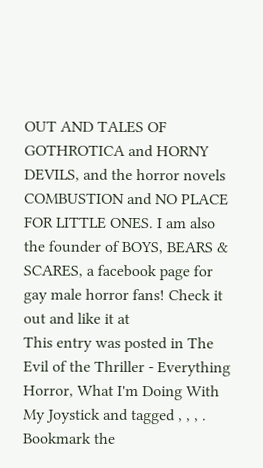OUT AND TALES OF GOTHROTICA and HORNY DEVILS, and the horror novels COMBUSTION and NO PLACE FOR LITTLE ONES. I am also the founder of BOYS, BEARS & SCARES, a facebook page for gay male horror fans! Check it out and like it at
This entry was posted in The Evil of the Thriller - Everything Horror, What I'm Doing With My Joystick and tagged , , , . Bookmark the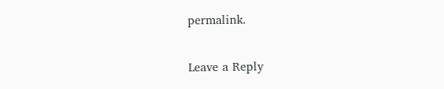permalink.

Leave a Reply